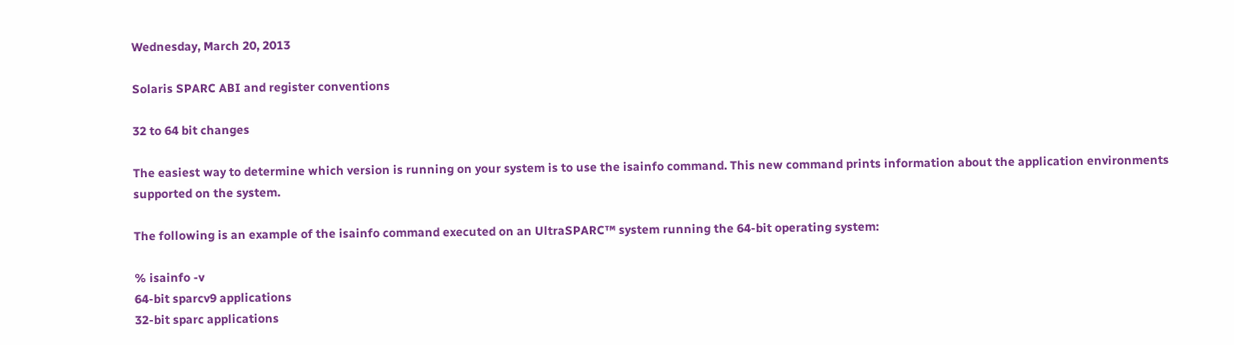Wednesday, March 20, 2013

Solaris SPARC ABI and register conventions

32 to 64 bit changes

The easiest way to determine which version is running on your system is to use the isainfo command. This new command prints information about the application environments supported on the system.

The following is an example of the isainfo command executed on an UltraSPARC™ system running the 64-bit operating system:

% isainfo -v
64-bit sparcv9 applications
32-bit sparc applications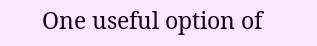One useful option of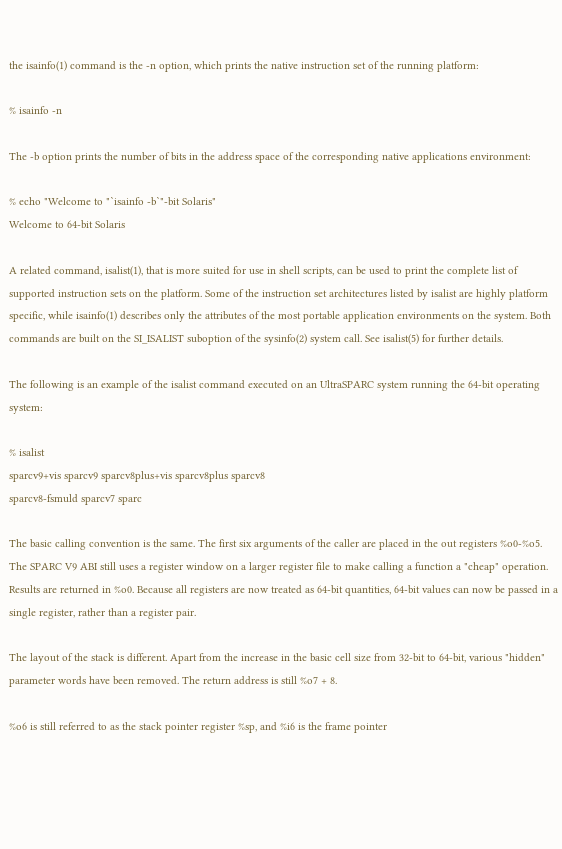the isainfo(1) command is the -n option, which prints the native instruction set of the running platform:

% isainfo -n

The -b option prints the number of bits in the address space of the corresponding native applications environment:

% echo "Welcome to "`isainfo -b`"-bit Solaris"
Welcome to 64-bit Solaris

A related command, isalist(1), that is more suited for use in shell scripts, can be used to print the complete list of supported instruction sets on the platform. Some of the instruction set architectures listed by isalist are highly platform specific, while isainfo(1) describes only the attributes of the most portable application environments on the system. Both commands are built on the SI_ISALIST suboption of the sysinfo(2) system call. See isalist(5) for further details.

The following is an example of the isalist command executed on an UltraSPARC system running the 64-bit operating system:

% isalist
sparcv9+vis sparcv9 sparcv8plus+vis sparcv8plus sparcv8
sparcv8-fsmuld sparcv7 sparc

The basic calling convention is the same. The first six arguments of the caller are placed in the out registers %o0-%o5. The SPARC V9 ABI still uses a register window on a larger register file to make calling a function a "cheap" operation. Results are returned in %o0. Because all registers are now treated as 64-bit quantities, 64-bit values can now be passed in a single register, rather than a register pair.

The layout of the stack is different. Apart from the increase in the basic cell size from 32-bit to 64-bit, various "hidden" parameter words have been removed. The return address is still %o7 + 8.

%o6 is still referred to as the stack pointer register %sp, and %i6 is the frame pointer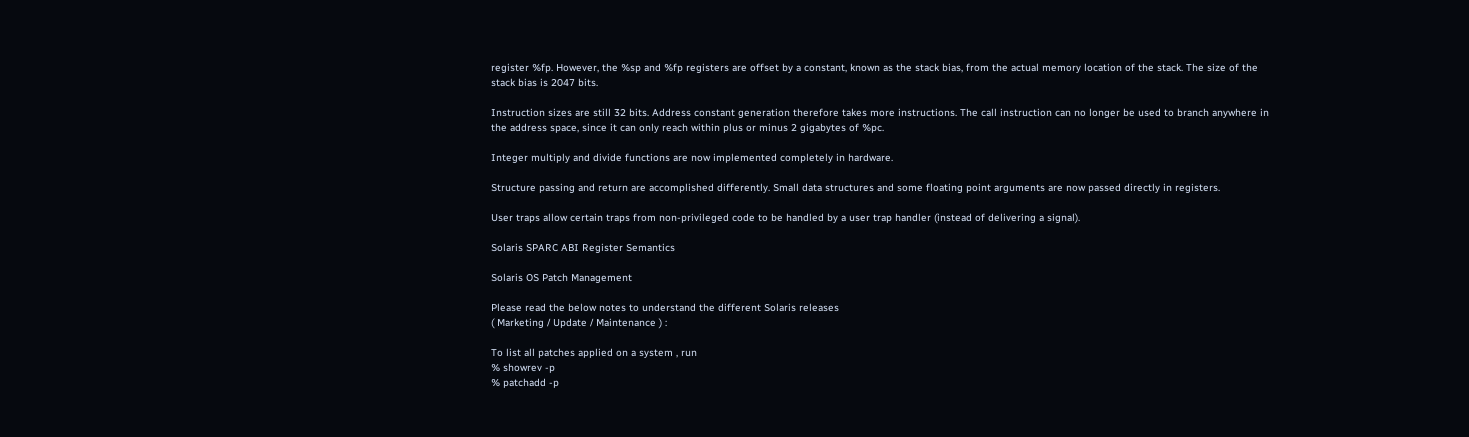register %fp. However, the %sp and %fp registers are offset by a constant, known as the stack bias, from the actual memory location of the stack. The size of the stack bias is 2047 bits.

Instruction sizes are still 32 bits. Address constant generation therefore takes more instructions. The call instruction can no longer be used to branch anywhere in the address space, since it can only reach within plus or minus 2 gigabytes of %pc.

Integer multiply and divide functions are now implemented completely in hardware.

Structure passing and return are accomplished differently. Small data structures and some floating point arguments are now passed directly in registers.

User traps allow certain traps from non-privileged code to be handled by a user trap handler (instead of delivering a signal).

Solaris SPARC ABI Register Semantics

Solaris OS Patch Management

Please read the below notes to understand the different Solaris releases
( Marketing / Update / Maintenance ) :

To list all patches applied on a system , run
% showrev -p
% patchadd -p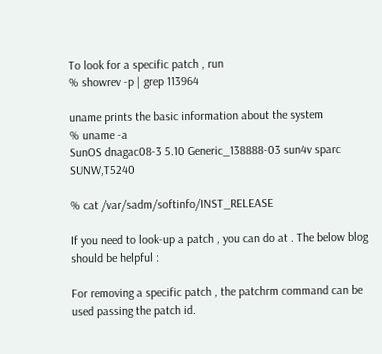To look for a specific patch , run
% showrev -p | grep 113964

uname prints the basic information about the system
% uname -a
SunOS dnagac08-3 5.10 Generic_138888-03 sun4v sparc SUNW,T5240

% cat /var/sadm/softinfo/INST_RELEASE

If you need to look-up a patch , you can do at . The below blog should be helpful :

For removing a specific patch , the patchrm command can be used passing the patch id.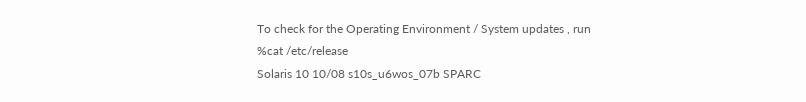To check for the Operating Environment / System updates , run
%cat /etc/release
Solaris 10 10/08 s10s_u6wos_07b SPARC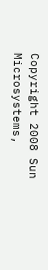Copyright 2008 Sun Microsystems,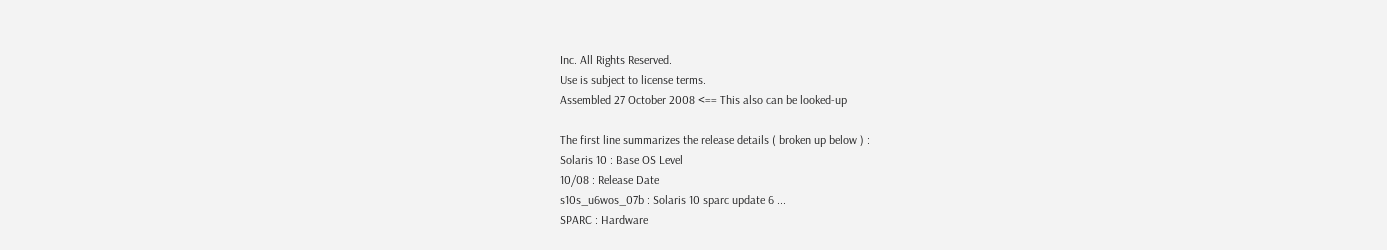Inc. All Rights Reserved.
Use is subject to license terms.
Assembled 27 October 2008 <== This also can be looked-up

The first line summarizes the release details ( broken up below ) :
Solaris 10 : Base OS Level
10/08 : Release Date
s10s_u6wos_07b : Solaris 10 sparc update 6 ...
SPARC : Hardware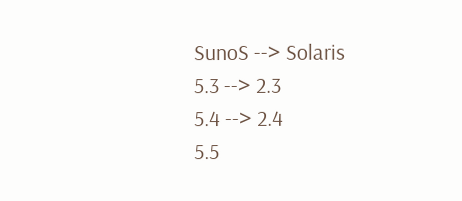SunoS --> Solaris
5.3 --> 2.3
5.4 --> 2.4
5.5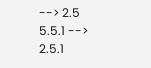--> 2.5
5.5.1 --> 2.5.1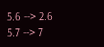5.6 --> 2.6
5.7 --> 7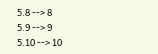5.8 --> 8
5.9 --> 9
5.10 --> 10